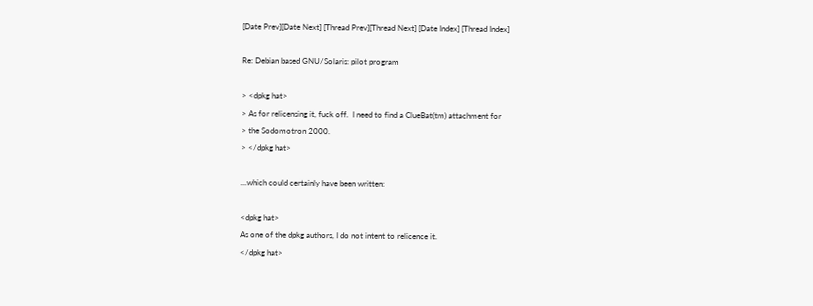[Date Prev][Date Next] [Thread Prev][Thread Next] [Date Index] [Thread Index]

Re: Debian based GNU/Solaris: pilot program

> <dpkg hat>
> As for relicensing it, fuck off.  I need to find a ClueBat(tm) attachment for
> the Sodomotron 2000.
> </dpkg hat>

...which could certainly have been written:

<dpkg hat>
As one of the dpkg authors, I do not intent to relicence it.
</dpkg hat>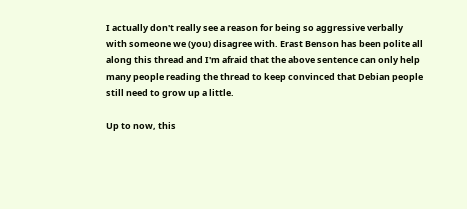I actually don't really see a reason for being so aggressive verbally
with someone we (you) disagree with. Erast Benson has been polite all
along this thread and I'm afraid that the above sentence can only help
many people reading the thread to keep convinced that Debian people
still need to grow up a little.

Up to now, this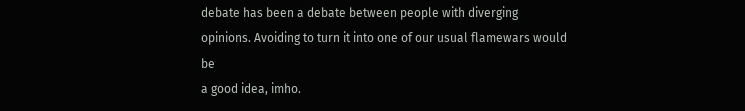debate has been a debate between people with diverging
opinions. Avoiding to turn it into one of our usual flamewars would be
a good idea, imho.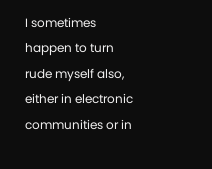I sometimes happen to turn rude myself also, either in electronic
communities or in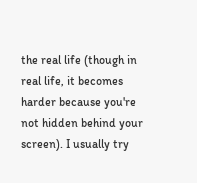the real life (though in real life, it becomes
harder because you're not hidden behind your screen). I usually try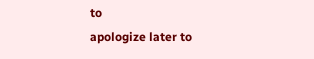to
apologize later to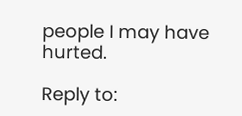people I may have hurted.

Reply to: